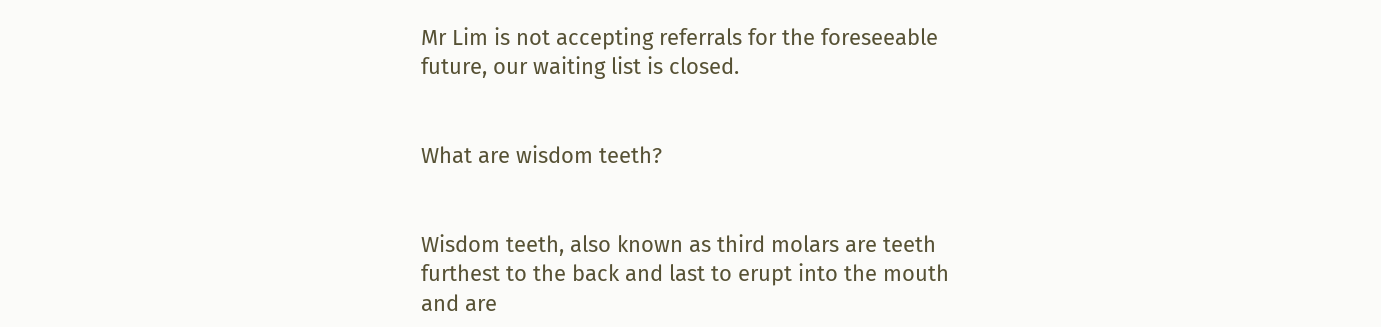Mr Lim is not accepting referrals for the foreseeable future, our waiting list is closed.


What are wisdom teeth?


Wisdom teeth, also known as third molars are teeth furthest to the back and last to erupt into the mouth and are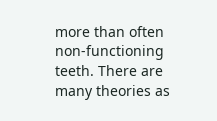more than often non-functioning  teeth. There are many theories as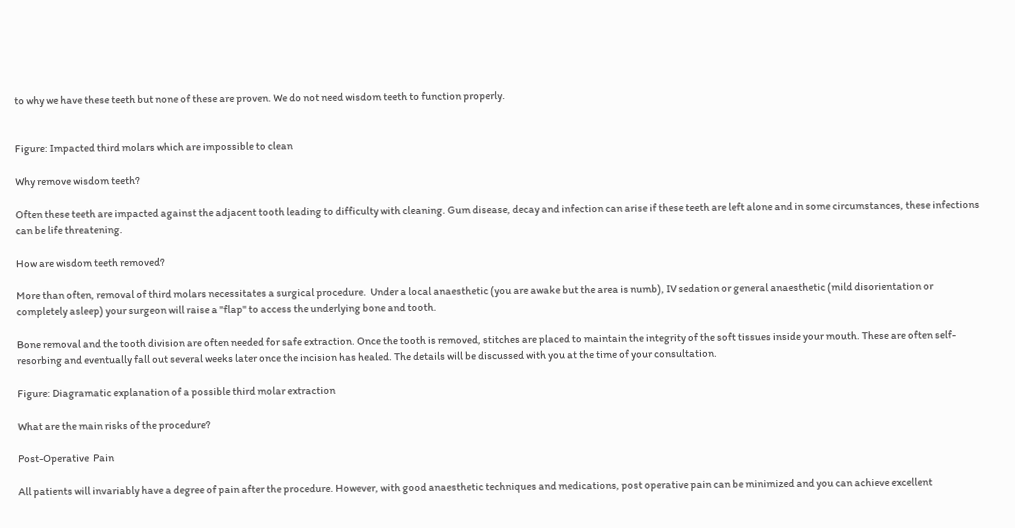to why we have these teeth but none of these are proven. We do not need wisdom teeth to function properly.


Figure: Impacted third molars which are impossible to clean

Why remove wisdom teeth?

Often these teeth are impacted against the adjacent tooth leading to difficulty with cleaning. Gum disease, decay and infection can arise if these teeth are left alone and in some circumstances, these infections can be life threatening.

How are wisdom teeth removed?

More than often, removal of third molars necessitates a surgical procedure.  Under a local anaesthetic (you are awake but the area is numb), IV sedation or general anaesthetic (mild disorientation or completely asleep) your surgeon will raise a "flap" to access the underlying bone and tooth.

Bone removal and the tooth division are often needed for safe extraction. Once the tooth is removed, stitches are placed to maintain the integrity of the soft tissues inside your mouth. These are often self-resorbing and eventually fall out several weeks later once the incision has healed. The details will be discussed with you at the time of your consultation.

Figure: Diagramatic explanation of a possible third molar extraction

What are the main risks of the procedure?

Post-Operative  Pain

All patients will invariably have a degree of pain after the procedure. However, with good anaesthetic techniques and medications, post operative pain can be minimized and you can achieve excellent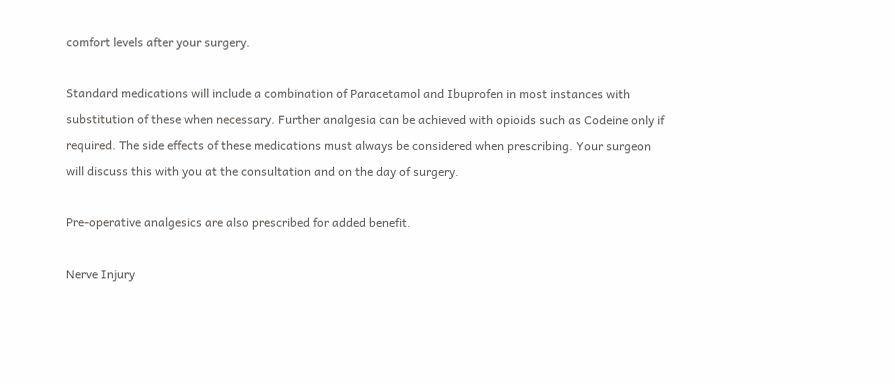comfort levels after your surgery.

Standard medications will include a combination of Paracetamol and Ibuprofen in most instances with substitution of these when necessary. Further analgesia can be achieved with opioids such as Codeine only if required. The side effects of these medications must always be considered when prescribing. Your surgeon will discuss this with you at the consultation and on the day of surgery.

Pre-operative analgesics are also prescribed for added benefit.

Nerve Injury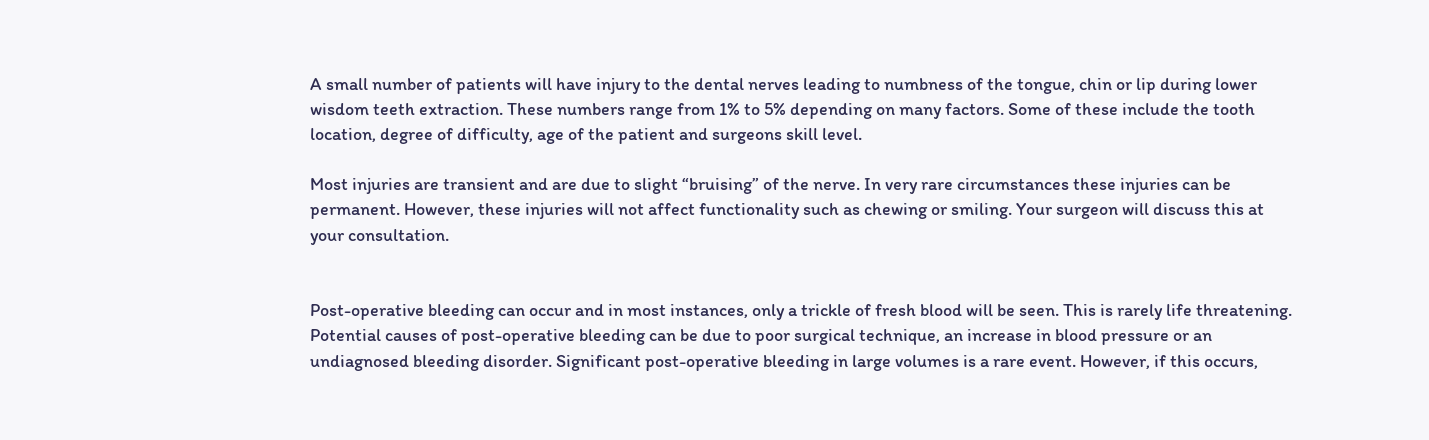A small number of patients will have injury to the dental nerves leading to numbness of the tongue, chin or lip during lower wisdom teeth extraction. These numbers range from 1% to 5% depending on many factors. Some of these include the tooth location, degree of difficulty, age of the patient and surgeons skill level.

Most injuries are transient and are due to slight “bruising” of the nerve. In very rare circumstances these injuries can be permanent. However, these injuries will not affect functionality such as chewing or smiling. Your surgeon will discuss this at your consultation.


Post-operative bleeding can occur and in most instances, only a trickle of fresh blood will be seen. This is rarely life threatening. Potential causes of post-operative bleeding can be due to poor surgical technique, an increase in blood pressure or an undiagnosed bleeding disorder. Significant post-operative bleeding in large volumes is a rare event. However, if this occurs,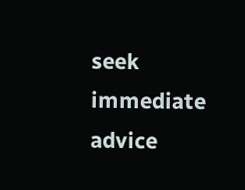seek immediate advice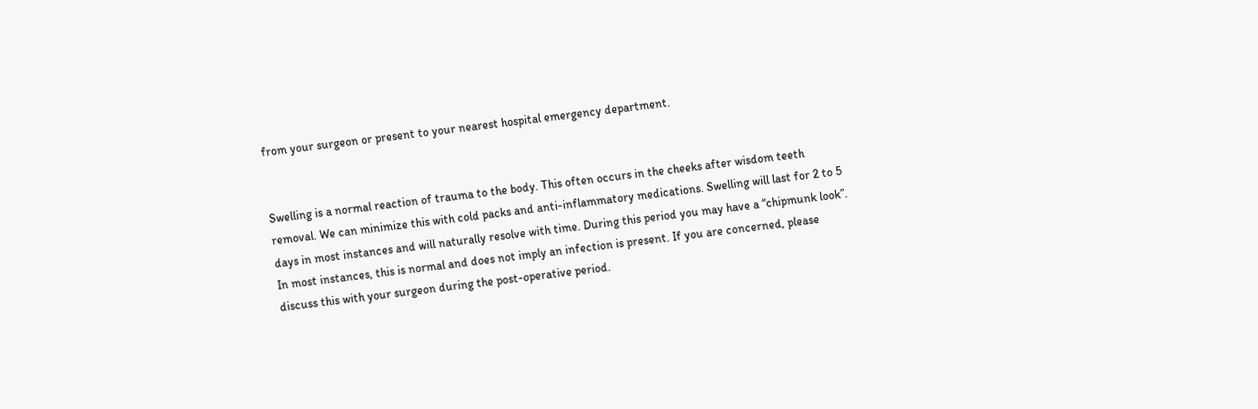from your surgeon or present to your nearest hospital emergency department.


Swelling is a normal reaction of trauma to the body. This often occurs in the cheeks after wisdom teeth removal. We can minimize this with cold packs and anti-inflammatory medications. Swelling will last for 2 to 5 days in most instances and will naturally resolve with time. During this period you may have a “chipmunk look”. In most instances, this is normal and does not imply an infection is present. If you are concerned, please discuss this with your surgeon during the post-operative period.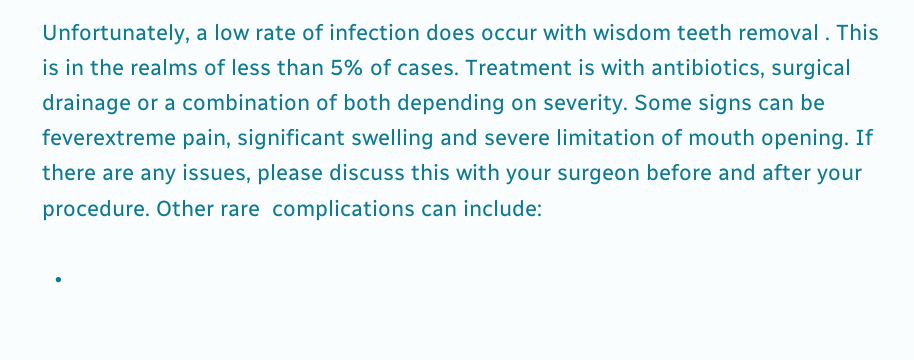Unfortunately, a low rate of infection does occur with wisdom teeth removal . This is in the realms of less than 5% of cases. Treatment is with antibiotics, surgical drainage or a combination of both depending on severity. Some signs can be feverextreme pain, significant swelling and severe limitation of mouth opening. If there are any issues, please discuss this with your surgeon before and after your procedure. Other rare  complications can include:

  •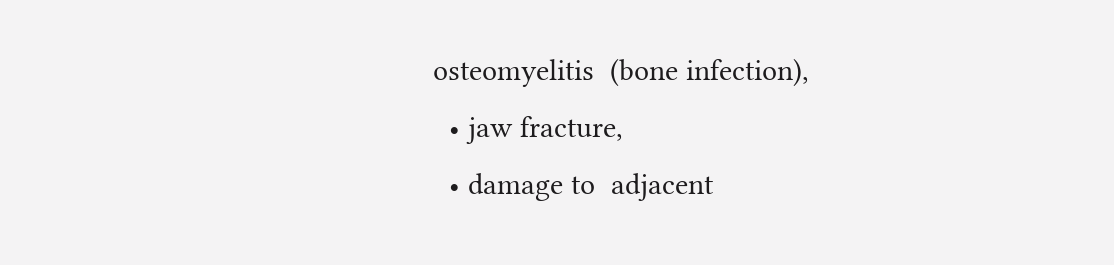osteomyelitis  (bone infection),
  • jaw fracture,
  • damage to  adjacent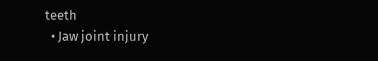teeth
  • Jaw joint injury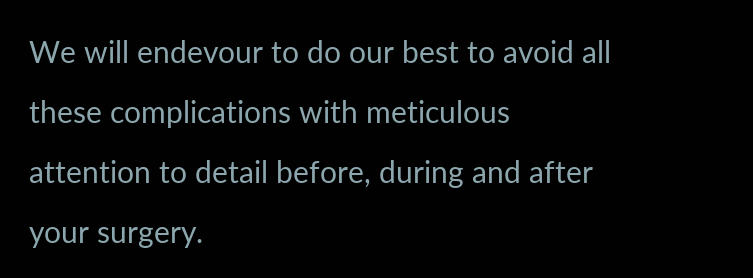We will endevour to do our best to avoid all these complications with meticulous attention to detail before, during and after your surgery.